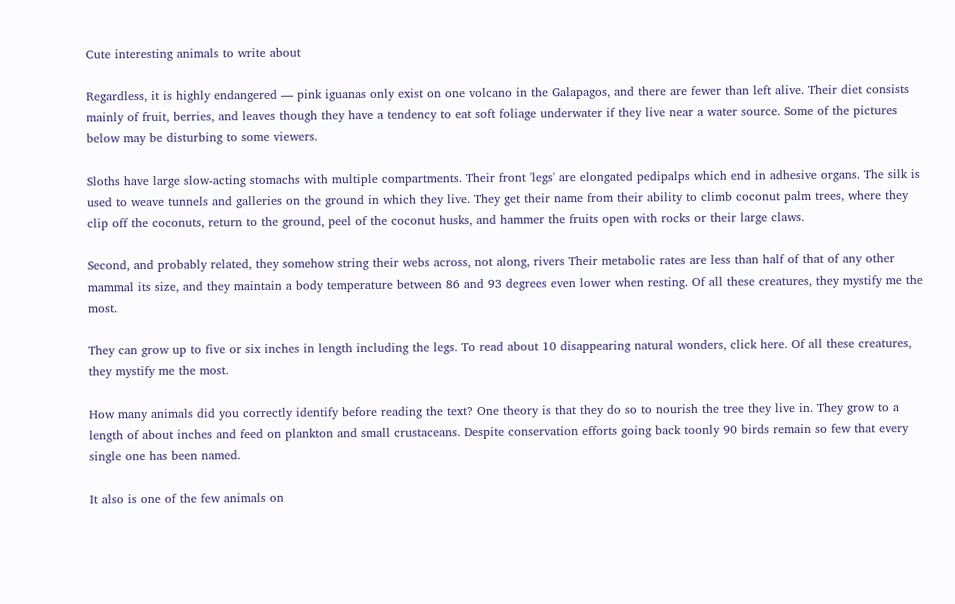Cute interesting animals to write about

Regardless, it is highly endangered — pink iguanas only exist on one volcano in the Galapagos, and there are fewer than left alive. Their diet consists mainly of fruit, berries, and leaves though they have a tendency to eat soft foliage underwater if they live near a water source. Some of the pictures below may be disturbing to some viewers.

Sloths have large slow-acting stomachs with multiple compartments. Their front 'legs' are elongated pedipalps which end in adhesive organs. The silk is used to weave tunnels and galleries on the ground in which they live. They get their name from their ability to climb coconut palm trees, where they clip off the coconuts, return to the ground, peel of the coconut husks, and hammer the fruits open with rocks or their large claws.

Second, and probably related, they somehow string their webs across, not along, rivers Their metabolic rates are less than half of that of any other mammal its size, and they maintain a body temperature between 86 and 93 degrees even lower when resting. Of all these creatures, they mystify me the most.

They can grow up to five or six inches in length including the legs. To read about 10 disappearing natural wonders, click here. Of all these creatures, they mystify me the most.

How many animals did you correctly identify before reading the text? One theory is that they do so to nourish the tree they live in. They grow to a length of about inches and feed on plankton and small crustaceans. Despite conservation efforts going back toonly 90 birds remain so few that every single one has been named.

It also is one of the few animals on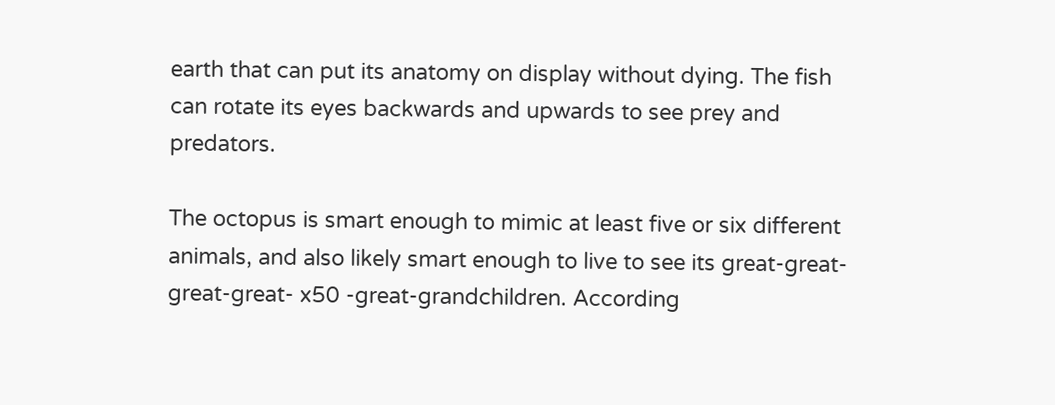earth that can put its anatomy on display without dying. The fish can rotate its eyes backwards and upwards to see prey and predators.

The octopus is smart enough to mimic at least five or six different animals, and also likely smart enough to live to see its great-great-great-great- x50 -great-grandchildren. According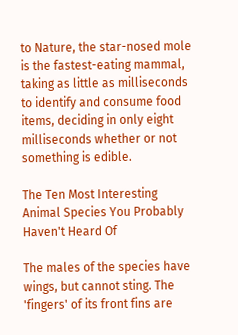to Nature, the star-nosed mole is the fastest-eating mammal, taking as little as milliseconds to identify and consume food items, deciding in only eight milliseconds whether or not something is edible.

The Ten Most Interesting Animal Species You Probably Haven't Heard Of

The males of the species have wings, but cannot sting. The 'fingers' of its front fins are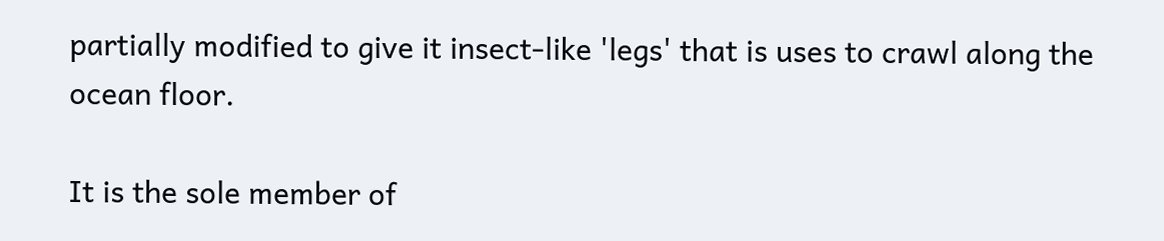partially modified to give it insect-like 'legs' that is uses to crawl along the ocean floor.

It is the sole member of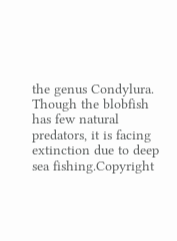the genus Condylura. Though the blobfish has few natural predators, it is facing extinction due to deep sea fishing.Copyright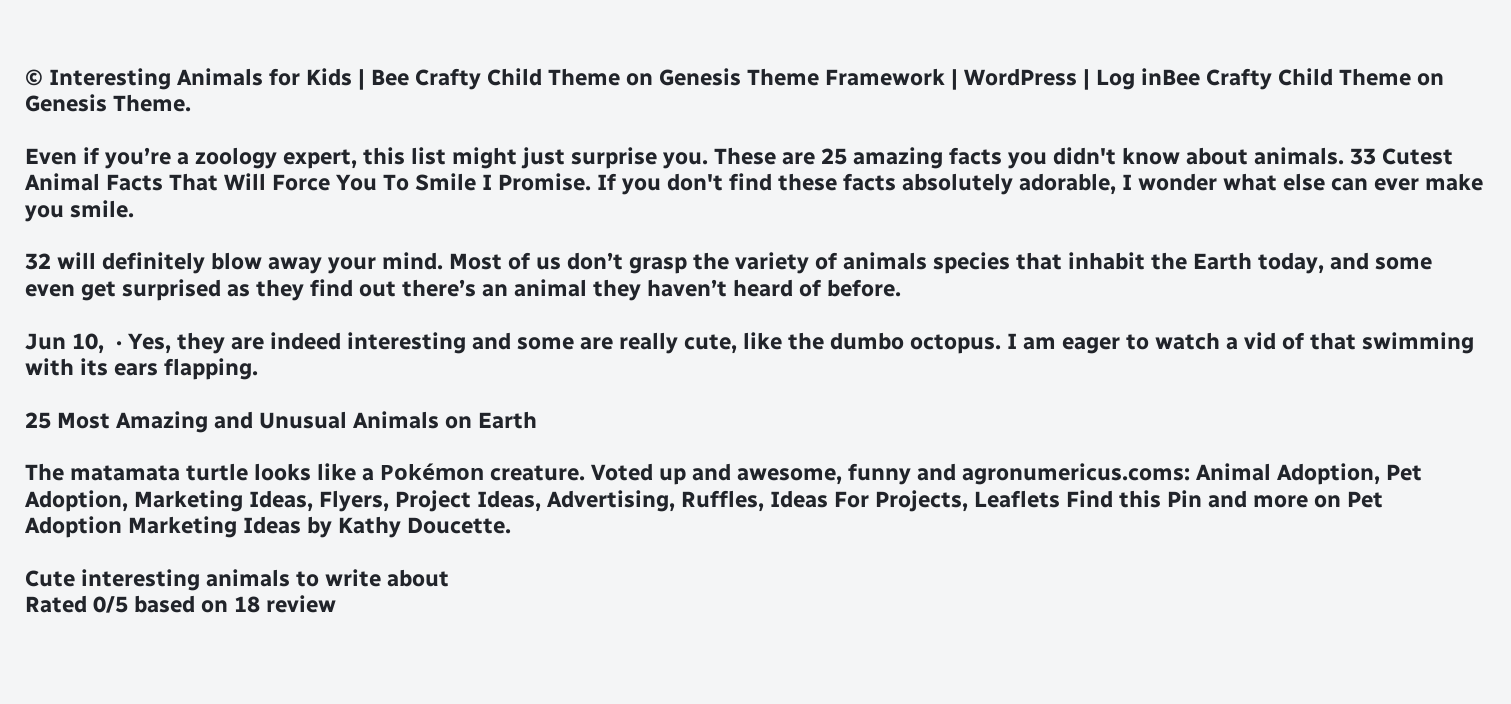© Interesting Animals for Kids | Bee Crafty Child Theme on Genesis Theme Framework | WordPress | Log inBee Crafty Child Theme on Genesis Theme.

Even if you’re a zoology expert, this list might just surprise you. These are 25 amazing facts you didn't know about animals. 33 Cutest Animal Facts That Will Force You To Smile I Promise. If you don't find these facts absolutely adorable, I wonder what else can ever make you smile.

32 will definitely blow away your mind. Most of us don’t grasp the variety of animals species that inhabit the Earth today, and some even get surprised as they find out there’s an animal they haven’t heard of before.

Jun 10,  · Yes, they are indeed interesting and some are really cute, like the dumbo octopus. I am eager to watch a vid of that swimming with its ears flapping.

25 Most Amazing and Unusual Animals on Earth

The matamata turtle looks like a Pokémon creature. Voted up and awesome, funny and agronumericus.coms: Animal Adoption, Pet Adoption, Marketing Ideas, Flyers, Project Ideas, Advertising, Ruffles, Ideas For Projects, Leaflets Find this Pin and more on Pet Adoption Marketing Ideas by Kathy Doucette.

Cute interesting animals to write about
Rated 0/5 based on 18 review